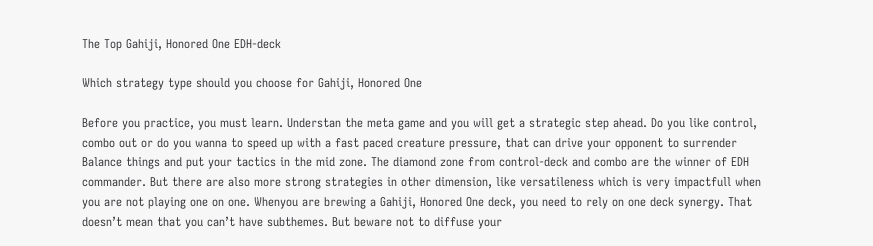The Top Gahiji, Honored One EDH-deck

Which strategy type should you choose for Gahiji, Honored One

Before you practice, you must learn. Understan the meta game and you will get a strategic step ahead. Do you like control, combo out or do you wanna to speed up with a fast paced creature pressure, that can drive your opponent to surrender Balance things and put your tactics in the mid zone. The diamond zone from control-deck and combo are the winner of EDH commander. But there are also more strong strategies in other dimension, like versatileness which is very impactfull when you are not playing one on one. Whenyou are brewing a Gahiji, Honored One deck, you need to rely on one deck synergy. That doesn’t mean that you can’t have subthemes. But beware not to diffuse your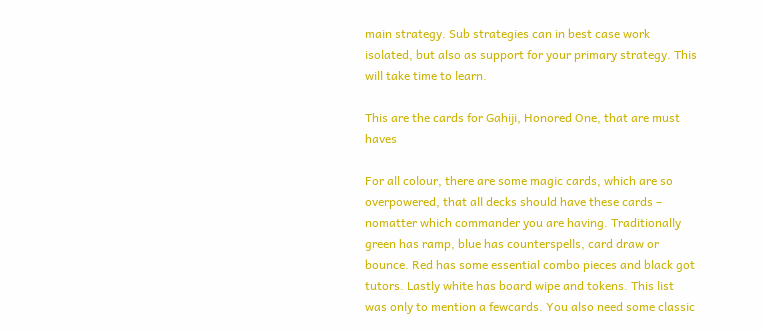main strategy. Sub strategies can in best case work isolated, but also as support for your primary strategy. This will take time to learn.

This are the cards for Gahiji, Honored One, that are must haves

For all colour, there are some magic cards, which are so overpowered, that all decks should have these cards – nomatter which commander you are having. Traditionally green has ramp, blue has counterspells, card draw or bounce. Red has some essential combo pieces and black got tutors. Lastly white has board wipe and tokens. This list was only to mention a fewcards. You also need some classic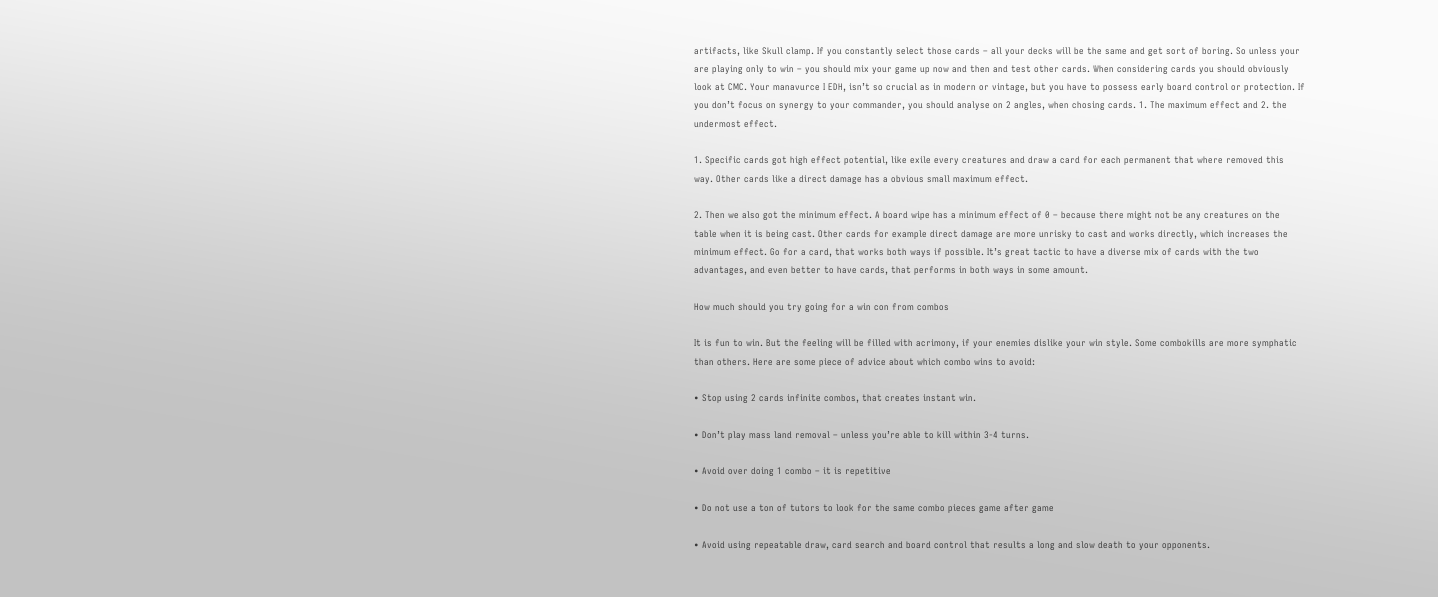artifacts, like Skull clamp. If you constantly select those cards – all your decks will be the same and get sort of boring. So unless your are playing only to win – you should mix your game up now and then and test other cards. When considering cards you should obviously look at CMC. Your manavurce I EDH, isn’t so crucial as in modern or vintage, but you have to possess early board control or protection. If you don’t focus on synergy to your commander, you should analyse on 2 angles, when chosing cards. 1. The maximum effect and 2. the undermost effect.

1. Specific cards got high effect potential, like exile every creatures and draw a card for each permanent that where removed this way. Other cards like a direct damage has a obvious small maximum effect.

2. Then we also got the minimum effect. A board wipe has a minimum effect of 0 – because there might not be any creatures on the table when it is being cast. Other cards for example direct damage are more unrisky to cast and works directly, which increases the minimum effect. Go for a card, that works both ways if possible. It’s great tactic to have a diverse mix of cards with the two advantages, and even better to have cards, that performs in both ways in some amount.

How much should you try going for a win con from combos

It is fun to win. But the feeling will be filled with acrimony, if your enemies dislike your win style. Some combokills are more symphatic than others. Here are some piece of advice about which combo wins to avoid:

• Stop using 2 cards infinite combos, that creates instant win.

• Don’t play mass land removal – unless you’re able to kill within 3-4 turns.

• Avoid over doing 1 combo – it is repetitive

• Do not use a ton of tutors to look for the same combo pieces game after game

• Avoid using repeatable draw, card search and board control that results a long and slow death to your opponents.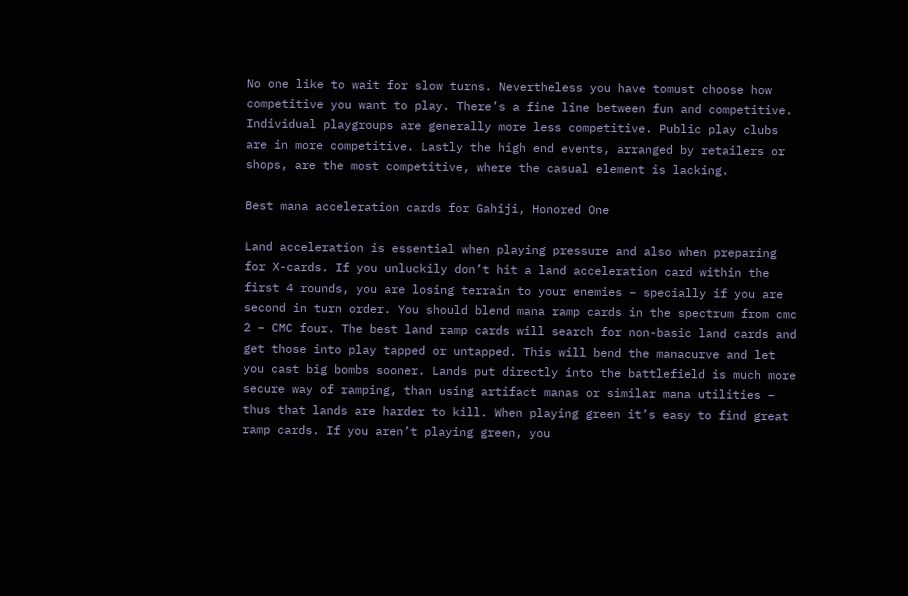No one like to wait for slow turns. Nevertheless you have tomust choose how competitive you want to play. There’s a fine line between fun and competitive. Individual playgroups are generally more less competitive. Public play clubs are in more competitive. Lastly the high end events, arranged by retailers or shops, are the most competitive, where the casual element is lacking.

Best mana acceleration cards for Gahiji, Honored One

Land acceleration is essential when playing pressure and also when preparing for X-cards. If you unluckily don’t hit a land acceleration card within the first 4 rounds, you are losing terrain to your enemies – specially if you are second in turn order. You should blend mana ramp cards in the spectrum from cmc 2 – CMC four. The best land ramp cards will search for non-basic land cards and get those into play tapped or untapped. This will bend the manacurve and let you cast big bombs sooner. Lands put directly into the battlefield is much more secure way of ramping, than using artifact manas or similar mana utilities – thus that lands are harder to kill. When playing green it’s easy to find great ramp cards. If you aren’t playing green, you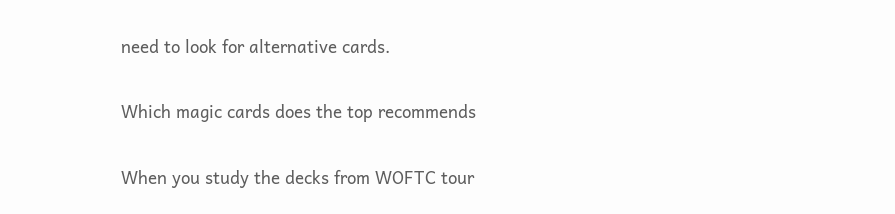need to look for alternative cards.

Which magic cards does the top recommends

When you study the decks from WOFTC tour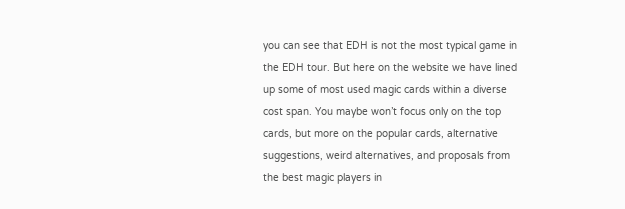you can see that EDH is not the most typical game in the EDH tour. But here on the website we have lined up some of most used magic cards within a diverse cost span. You maybe won’t focus only on the top cards, but more on the popular cards, alternative suggestions, weird alternatives, and proposals from the best magic players in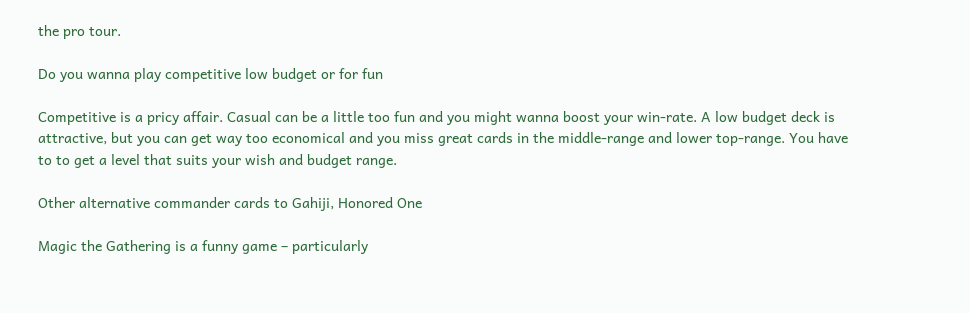the pro tour.

Do you wanna play competitive low budget or for fun

Competitive is a pricy affair. Casual can be a little too fun and you might wanna boost your win-rate. A low budget deck is attractive, but you can get way too economical and you miss great cards in the middle-range and lower top-range. You have to to get a level that suits your wish and budget range.

Other alternative commander cards to Gahiji, Honored One

Magic the Gathering is a funny game – particularly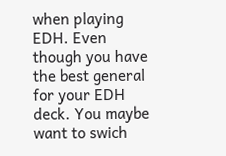when playing EDH. Even though you have the best general for your EDH deck. You maybe want to swich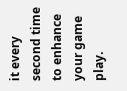it every second time to enhance your game play.